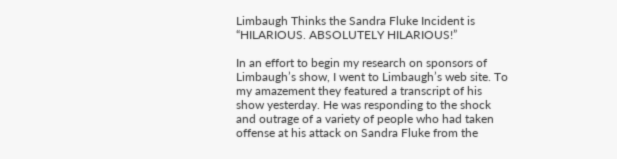Limbaugh Thinks the Sandra Fluke Incident is “HILARIOUS. ABSOLUTELY HILARIOUS!”

In an effort to begin my research on sponsors of Limbaugh’s show, I went to Limbaugh’s web site. To my amazement they featured a transcript of his show yesterday. He was responding to the shock and outrage of a variety of people who had taken offense at his attack on Sandra Fluke from the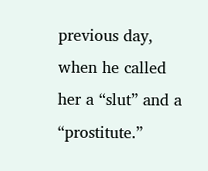previous day, when he called her a “slut” and a “prostitute.”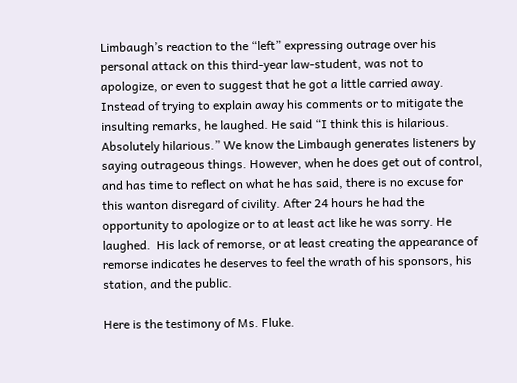Limbaugh’s reaction to the “left” expressing outrage over his personal attack on this third-year law-student, was not to apologize, or even to suggest that he got a little carried away. Instead of trying to explain away his comments or to mitigate the insulting remarks, he laughed. He said “I think this is hilarious. Absolutely hilarious.” We know the Limbaugh generates listeners by saying outrageous things. However, when he does get out of control, and has time to reflect on what he has said, there is no excuse for this wanton disregard of civility. After 24 hours he had the opportunity to apologize or to at least act like he was sorry. He laughed.  His lack of remorse, or at least creating the appearance of remorse indicates he deserves to feel the wrath of his sponsors, his station, and the public.

Here is the testimony of Ms. Fluke.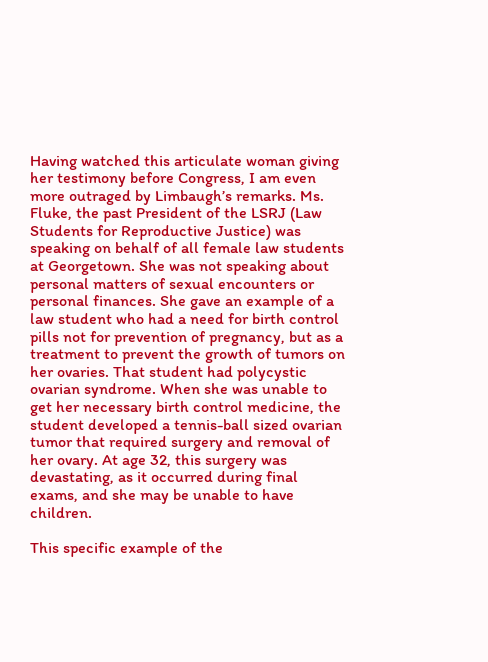Having watched this articulate woman giving her testimony before Congress, I am even more outraged by Limbaugh’s remarks. Ms. Fluke, the past President of the LSRJ (Law Students for Reproductive Justice) was speaking on behalf of all female law students at Georgetown. She was not speaking about personal matters of sexual encounters or personal finances. She gave an example of a law student who had a need for birth control pills not for prevention of pregnancy, but as a treatment to prevent the growth of tumors on her ovaries. That student had polycystic ovarian syndrome. When she was unable to get her necessary birth control medicine, the student developed a tennis-ball sized ovarian tumor that required surgery and removal of her ovary. At age 32, this surgery was devastating, as it occurred during final exams, and she may be unable to have children.

This specific example of the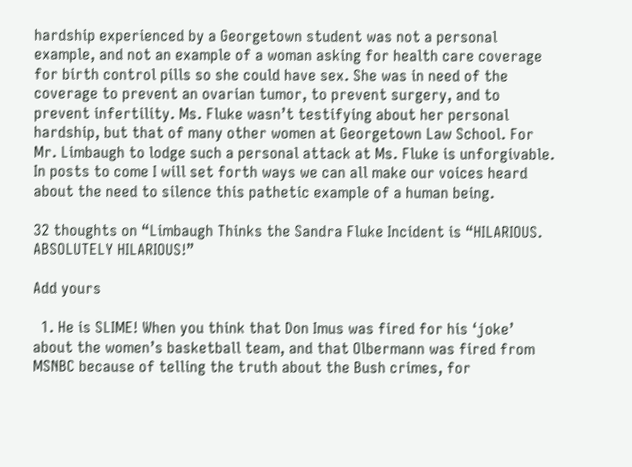hardship experienced by a Georgetown student was not a personal example, and not an example of a woman asking for health care coverage for birth control pills so she could have sex. She was in need of the coverage to prevent an ovarian tumor, to prevent surgery, and to prevent infertility. Ms. Fluke wasn’t testifying about her personal hardship, but that of many other women at Georgetown Law School. For Mr. Limbaugh to lodge such a personal attack at Ms. Fluke is unforgivable. In posts to come I will set forth ways we can all make our voices heard about the need to silence this pathetic example of a human being.

32 thoughts on “Limbaugh Thinks the Sandra Fluke Incident is “HILARIOUS. ABSOLUTELY HILARIOUS!”

Add yours

  1. He is SLIME! When you think that Don Imus was fired for his ‘joke’ about the women’s basketball team, and that Olbermann was fired from MSNBC because of telling the truth about the Bush crimes, for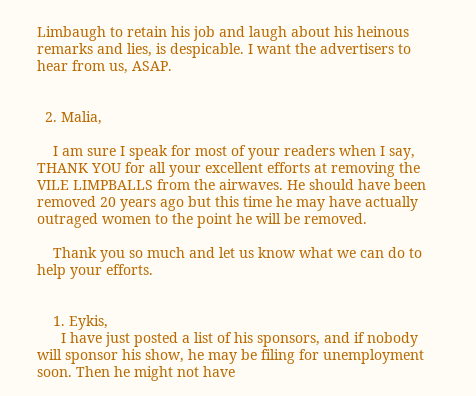Limbaugh to retain his job and laugh about his heinous remarks and lies, is despicable. I want the advertisers to hear from us, ASAP.


  2. Malia,

    I am sure I speak for most of your readers when I say, THANK YOU for all your excellent efforts at removing the VILE LIMPBALLS from the airwaves. He should have been removed 20 years ago but this time he may have actually outraged women to the point he will be removed.

    Thank you so much and let us know what we can do to help your efforts.


    1. Eykis,
      I have just posted a list of his sponsors, and if nobody will sponsor his show, he may be filing for unemployment soon. Then he might not have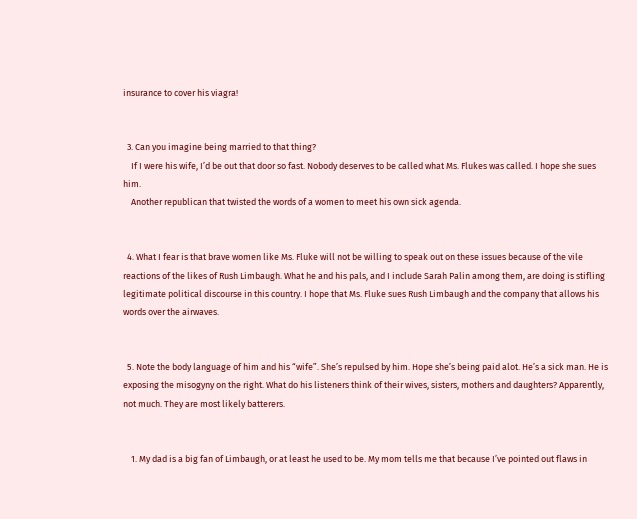insurance to cover his viagra!


  3. Can you imagine being married to that thing?
    If I were his wife, I’d be out that door so fast. Nobody deserves to be called what Ms. Flukes was called. I hope she sues him.
    Another republican that twisted the words of a women to meet his own sick agenda.


  4. What I fear is that brave women like Ms. Fluke will not be willing to speak out on these issues because of the vile reactions of the likes of Rush Limbaugh. What he and his pals, and I include Sarah Palin among them, are doing is stifling legitimate political discourse in this country. I hope that Ms. Fluke sues Rush Limbaugh and the company that allows his words over the airwaves.


  5. Note the body language of him and his “wife”. She’s repulsed by him. Hope she’s being paid alot. He’s a sick man. He is exposing the misogyny on the right. What do his listeners think of their wives, sisters, mothers and daughters? Apparently, not much. They are most likely batterers.


    1. My dad is a big fan of Limbaugh, or at least he used to be. My mom tells me that because I’ve pointed out flaws in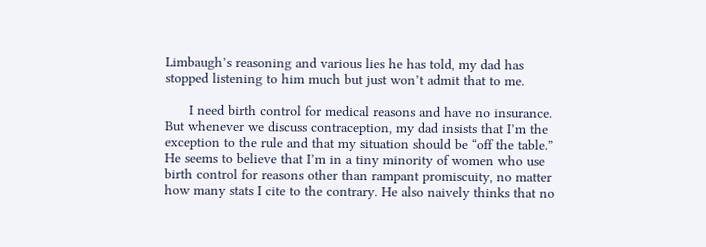Limbaugh’s reasoning and various lies he has told, my dad has stopped listening to him much but just won’t admit that to me.

      I need birth control for medical reasons and have no insurance. But whenever we discuss contraception, my dad insists that I’m the exception to the rule and that my situation should be “off the table.” He seems to believe that I’m in a tiny minority of women who use birth control for reasons other than rampant promiscuity, no matter how many stats I cite to the contrary. He also naively thinks that no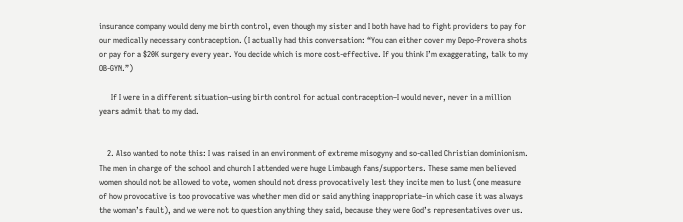insurance company would deny me birth control, even though my sister and I both have had to fight providers to pay for our medically necessary contraception. (I actually had this conversation: “You can either cover my Depo-Provera shots or pay for a $20K surgery every year. You decide which is more cost-effective. If you think I’m exaggerating, talk to my OB-GYN.”)

      If I were in a different situation–using birth control for actual contraception–I would never, never in a million years admit that to my dad.


    2. Also wanted to note this: I was raised in an environment of extreme misogyny and so-called Christian dominionism. The men in charge of the school and church I attended were huge Limbaugh fans/supporters. These same men believed women should not be allowed to vote, women should not dress provocatively lest they incite men to lust (one measure of how provocative is too provocative was whether men did or said anything inappropriate–in which case it was always the woman’s fault), and we were not to question anything they said, because they were God’s representatives over us.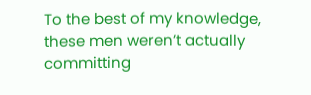To the best of my knowledge, these men weren’t actually committing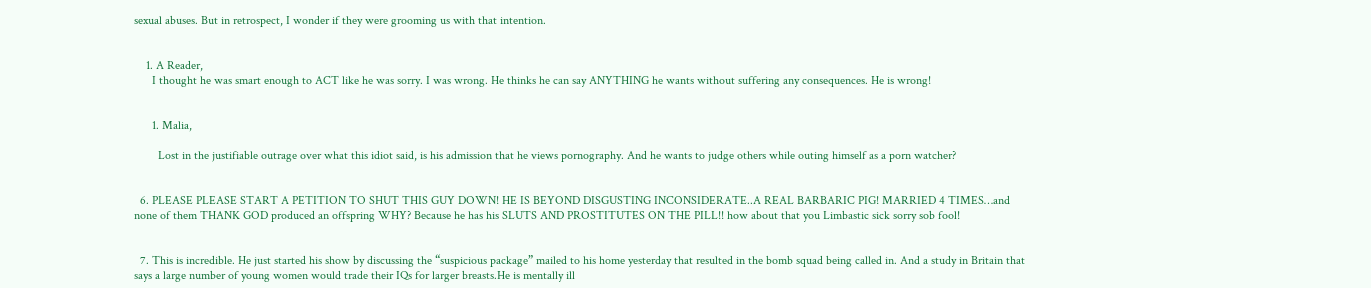sexual abuses. But in retrospect, I wonder if they were grooming us with that intention.


    1. A Reader,
      I thought he was smart enough to ACT like he was sorry. I was wrong. He thinks he can say ANYTHING he wants without suffering any consequences. He is wrong!


      1. Malia,

        Lost in the justifiable outrage over what this idiot said, is his admission that he views pornography. And he wants to judge others while outing himself as a porn watcher?


  6. PLEASE PLEASE START A PETITION TO SHUT THIS GUY DOWN! HE IS BEYOND DISGUSTING INCONSIDERATE..A REAL BARBARIC PIG! MARRIED 4 TIMES…and none of them THANK GOD produced an offspring WHY? Because he has his SLUTS AND PROSTITUTES ON THE PILL!! how about that you Limbastic sick sorry sob fool!


  7. This is incredible. He just started his show by discussing the “suspicious package” mailed to his home yesterday that resulted in the bomb squad being called in. And a study in Britain that says a large number of young women would trade their IQs for larger breasts.He is mentally ill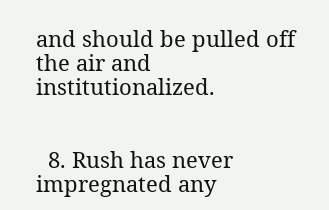and should be pulled off the air and institutionalized.


  8. Rush has never impregnated any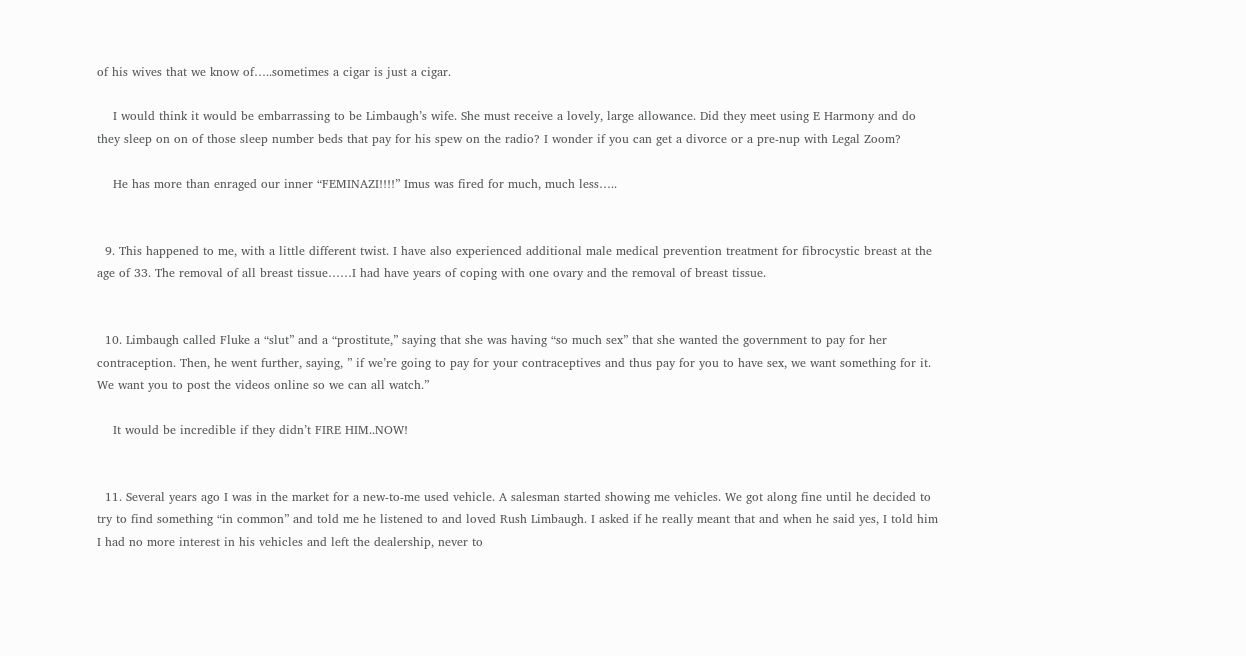of his wives that we know of…..sometimes a cigar is just a cigar.

    I would think it would be embarrassing to be Limbaugh’s wife. She must receive a lovely, large allowance. Did they meet using E Harmony and do they sleep on on of those sleep number beds that pay for his spew on the radio? I wonder if you can get a divorce or a pre-nup with Legal Zoom?

    He has more than enraged our inner “FEMINAZI!!!!” Imus was fired for much, much less…..


  9. This happened to me, with a little different twist. I have also experienced additional male medical prevention treatment for fibrocystic breast at the age of 33. The removal of all breast tissue……I had have years of coping with one ovary and the removal of breast tissue.


  10. Limbaugh called Fluke a “slut” and a “prostitute,” saying that she was having “so much sex” that she wanted the government to pay for her contraception. Then, he went further, saying, ” if we’re going to pay for your contraceptives and thus pay for you to have sex, we want something for it. We want you to post the videos online so we can all watch.”

    It would be incredible if they didn’t FIRE HIM..NOW!


  11. Several years ago I was in the market for a new-to-me used vehicle. A salesman started showing me vehicles. We got along fine until he decided to try to find something “in common” and told me he listened to and loved Rush Limbaugh. I asked if he really meant that and when he said yes, I told him I had no more interest in his vehicles and left the dealership, never to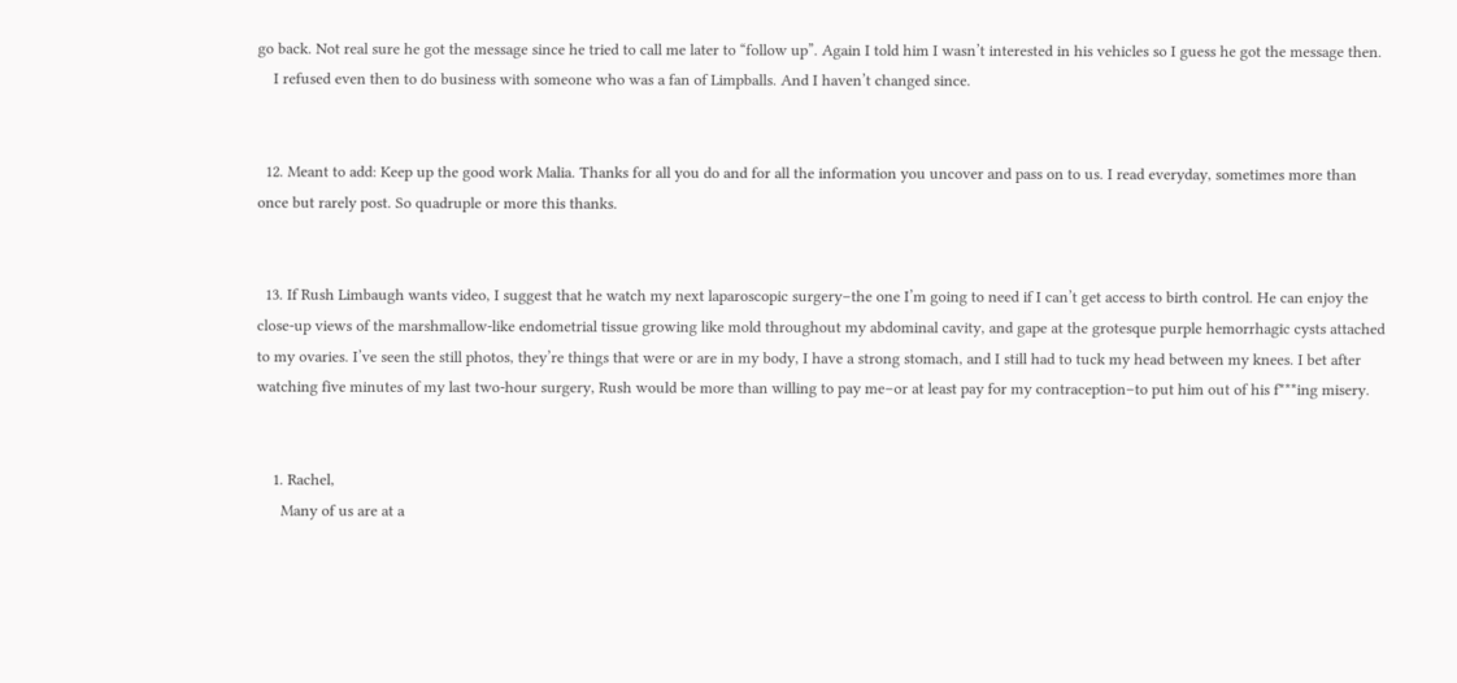go back. Not real sure he got the message since he tried to call me later to “follow up”. Again I told him I wasn’t interested in his vehicles so I guess he got the message then.
    I refused even then to do business with someone who was a fan of Limpballs. And I haven’t changed since.


  12. Meant to add: Keep up the good work Malia. Thanks for all you do and for all the information you uncover and pass on to us. I read everyday, sometimes more than once but rarely post. So quadruple or more this thanks.


  13. If Rush Limbaugh wants video, I suggest that he watch my next laparoscopic surgery–the one I’m going to need if I can’t get access to birth control. He can enjoy the close-up views of the marshmallow-like endometrial tissue growing like mold throughout my abdominal cavity, and gape at the grotesque purple hemorrhagic cysts attached to my ovaries. I’ve seen the still photos, they’re things that were or are in my body, I have a strong stomach, and I still had to tuck my head between my knees. I bet after watching five minutes of my last two-hour surgery, Rush would be more than willing to pay me–or at least pay for my contraception–to put him out of his f***ing misery.


    1. Rachel,
      Many of us are at a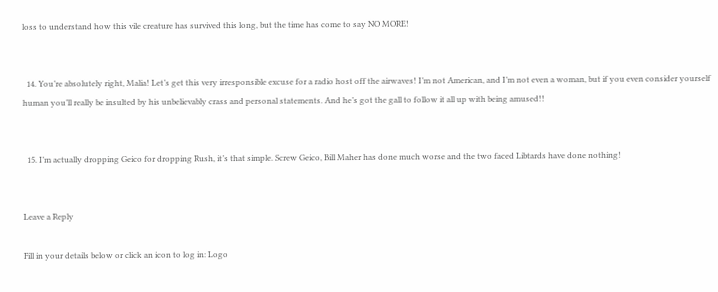loss to understand how this vile creature has survived this long, but the time has come to say NO MORE!


  14. You’re absolutely right, Malia! Let’s get this very irresponsible excuse for a radio host off the airwaves! I’m not American, and I’m not even a woman, but if you even consider yourself human you’ll really be insulted by his unbelievably crass and personal statements. And he’s got the gall to follow it all up with being amused!!


  15. I’m actually dropping Geico for dropping Rush, it’s that simple. Screw Geico, Bill Maher has done much worse and the two faced Libtards have done nothing!


Leave a Reply

Fill in your details below or click an icon to log in: Logo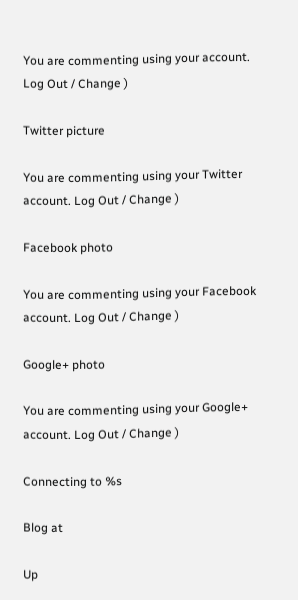You are commenting using your account. Log Out / Change )

Twitter picture

You are commenting using your Twitter account. Log Out / Change )

Facebook photo

You are commenting using your Facebook account. Log Out / Change )

Google+ photo

You are commenting using your Google+ account. Log Out / Change )

Connecting to %s

Blog at

Up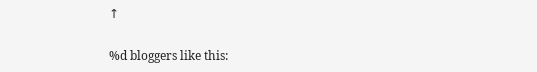↑

%d bloggers like this: